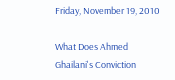Friday, November 19, 2010

What Does Ahmed Ghailani's Conviction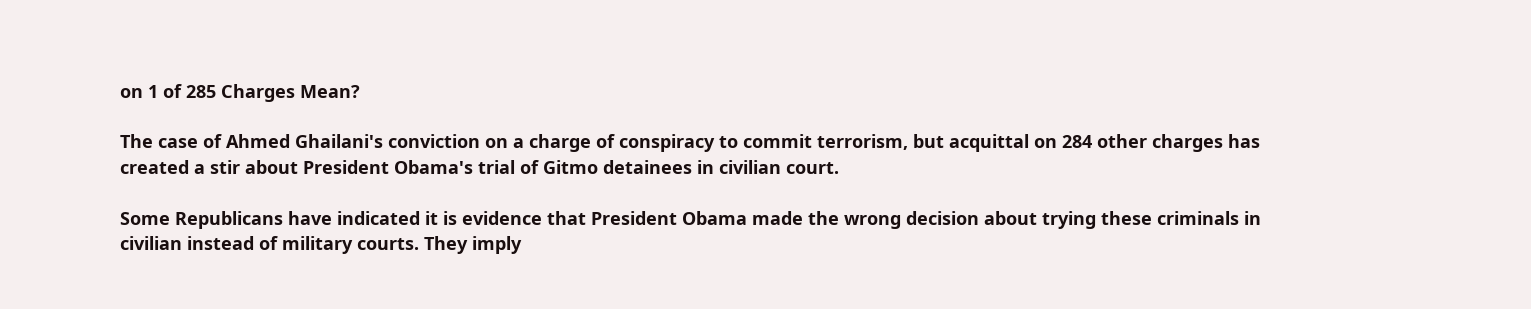on 1 of 285 Charges Mean?

The case of Ahmed Ghailani's conviction on a charge of conspiracy to commit terrorism, but acquittal on 284 other charges has created a stir about President Obama's trial of Gitmo detainees in civilian court.

Some Republicans have indicated it is evidence that President Obama made the wrong decision about trying these criminals in civilian instead of military courts. They imply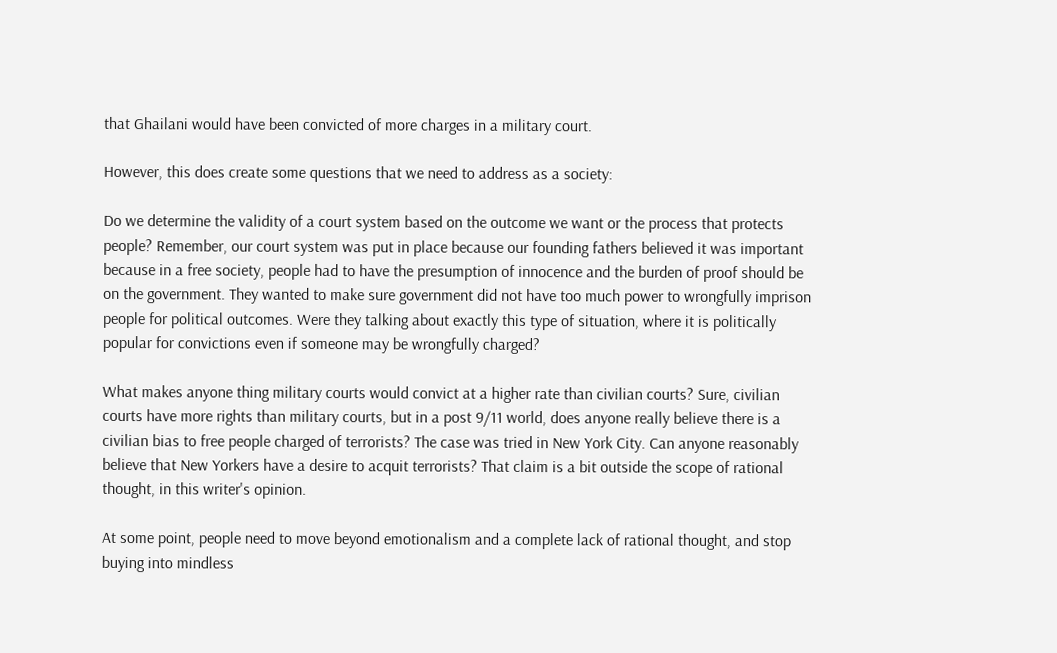that Ghailani would have been convicted of more charges in a military court.

However, this does create some questions that we need to address as a society:

Do we determine the validity of a court system based on the outcome we want or the process that protects people? Remember, our court system was put in place because our founding fathers believed it was important because in a free society, people had to have the presumption of innocence and the burden of proof should be on the government. They wanted to make sure government did not have too much power to wrongfully imprison people for political outcomes. Were they talking about exactly this type of situation, where it is politically popular for convictions even if someone may be wrongfully charged?

What makes anyone thing military courts would convict at a higher rate than civilian courts? Sure, civilian courts have more rights than military courts, but in a post 9/11 world, does anyone really believe there is a civilian bias to free people charged of terrorists? The case was tried in New York City. Can anyone reasonably believe that New Yorkers have a desire to acquit terrorists? That claim is a bit outside the scope of rational thought, in this writer's opinion.

At some point, people need to move beyond emotionalism and a complete lack of rational thought, and stop buying into mindless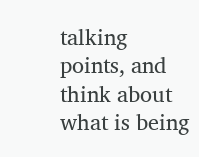talking points, and think about what is being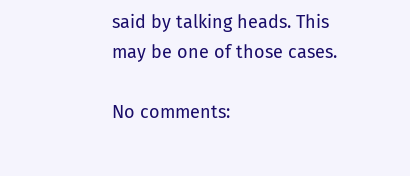said by talking heads. This may be one of those cases.

No comments: